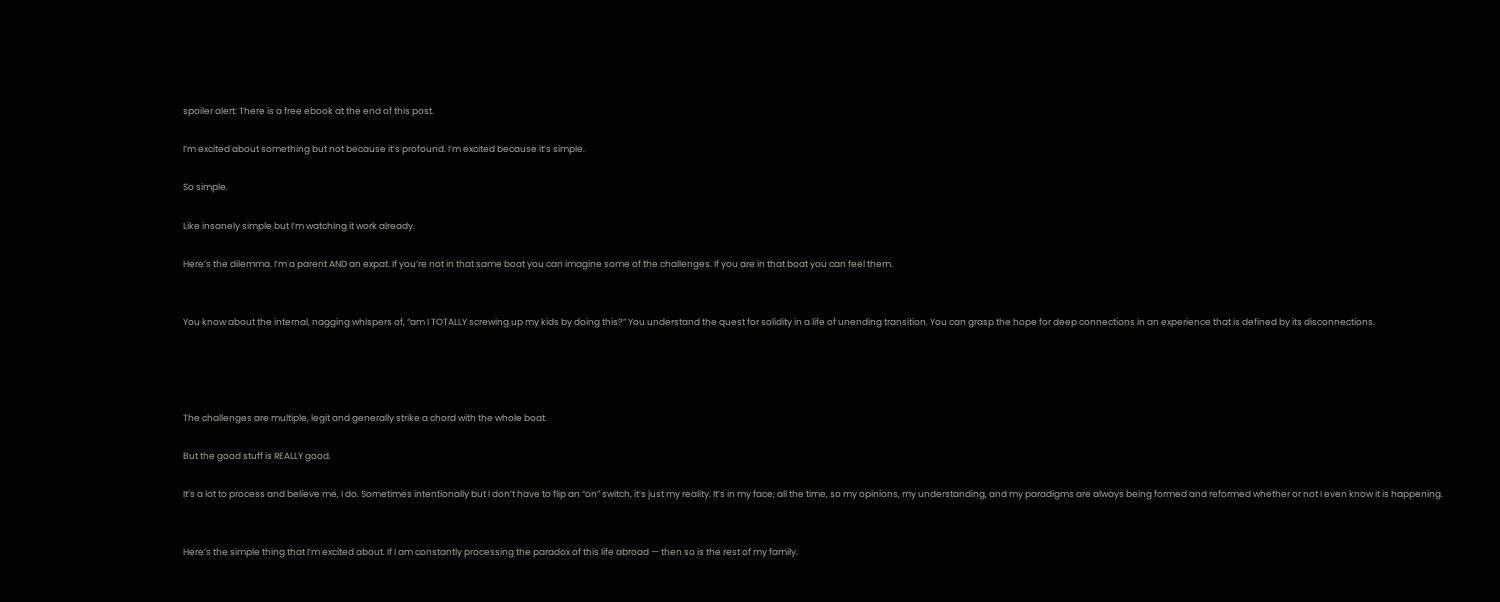spoiler alert: There is a free ebook at the end of this post.

I’m excited about something but not because it’s profound. I’m excited because it’s simple.

So simple.

Like insanely simple but I’m watching it work already.

Here’s the dilemma. I’m a parent AND an expat. If you’re not in that same boat you can imagine some of the challenges. If you are in that boat you can feel them.


You know about the internal, nagging whispers of, “am I TOTALLY screwing up my kids by doing this?” You understand the quest for solidity in a life of unending transition. You can grasp the hope for deep connections in an experience that is defined by its disconnections.




The challenges are multiple, legit and generally strike a chord with the whole boat.

But the good stuff is REALLY good.

It’s a lot to process and believe me, I do. Sometimes intentionally but I don’t have to flip an “on” switch, it’s just my reality. It’s in my face, all the time, so my opinions, my understanding, and my paradigms are always being formed and reformed whether or not I even know it is happening.


Here’s the simple thing that I’m excited about. If I am constantly processing the paradox of this life abroad — then so is the rest of my family.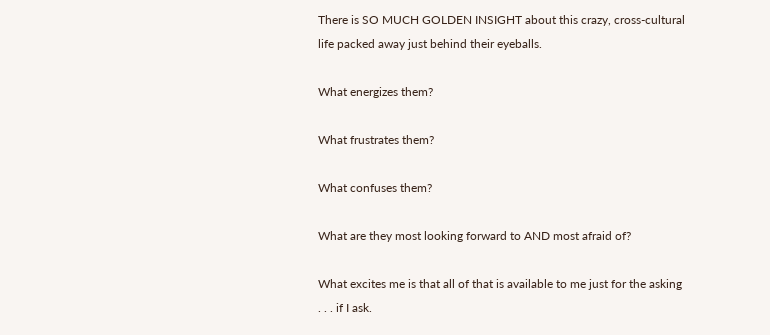There is SO MUCH GOLDEN INSIGHT about this crazy, cross-cultural life packed away just behind their eyeballs.

What energizes them?

What frustrates them?

What confuses them?

What are they most looking forward to AND most afraid of?

What excites me is that all of that is available to me just for the asking . . . if I ask.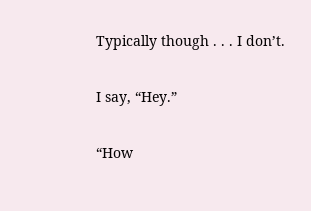Typically though . . . I don’t.

I say, “Hey.”

“How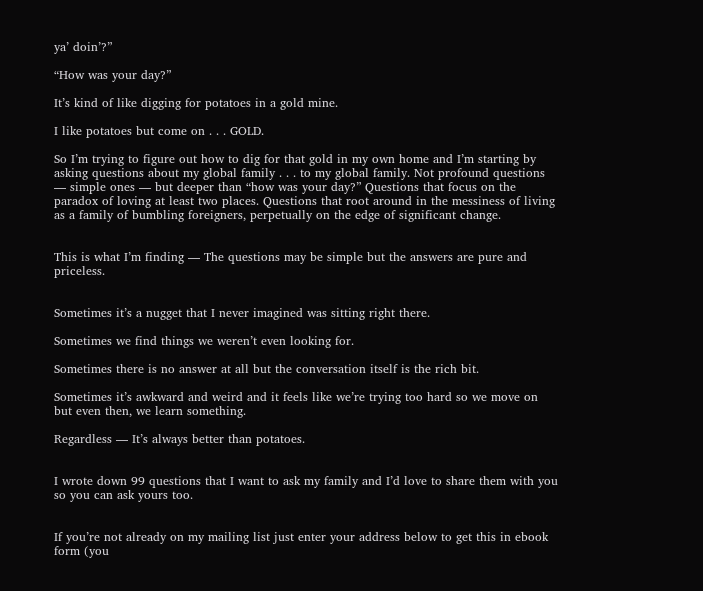ya’ doin’?”

“How was your day?”

It’s kind of like digging for potatoes in a gold mine.

I like potatoes but come on . . . GOLD.

So I’m trying to figure out how to dig for that gold in my own home and I’m starting by asking questions about my global family . . . to my global family. Not profound questions — simple ones — but deeper than “how was your day?” Questions that focus on the paradox of loving at least two places. Questions that root around in the messiness of living as a family of bumbling foreigners, perpetually on the edge of significant change.


This is what I’m finding — The questions may be simple but the answers are pure and priceless.


Sometimes it’s a nugget that I never imagined was sitting right there.

Sometimes we find things we weren’t even looking for.

Sometimes there is no answer at all but the conversation itself is the rich bit.

Sometimes it’s awkward and weird and it feels like we’re trying too hard so we move on but even then, we learn something.

Regardless — It’s always better than potatoes.


I wrote down 99 questions that I want to ask my family and I’d love to share them with you so you can ask yours too.


If you’re not already on my mailing list just enter your address below to get this in ebook form (you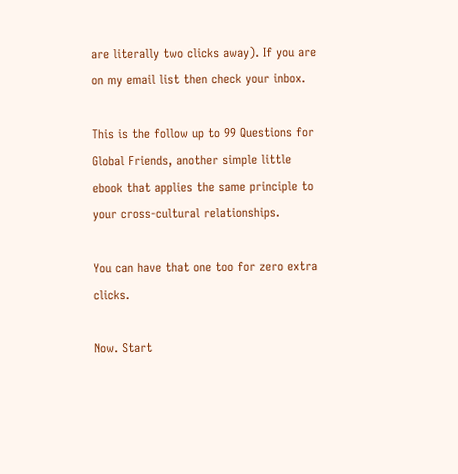are literally two clicks away). If you are on my email list then check your inbox.

This is the follow up to 99 Questions for Global Friends, another simple little ebook that applies the same principle to your cross-cultural relationships.

You can have that one too for zero extra clicks.

Now. Start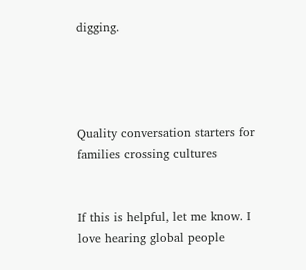digging.




Quality conversation starters for families crossing cultures


If this is helpful, let me know. I love hearing global people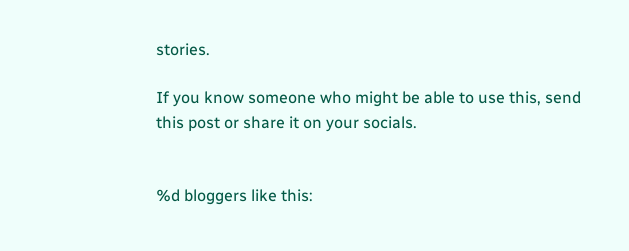stories.

If you know someone who might be able to use this, send this post or share it on your socials.


%d bloggers like this: